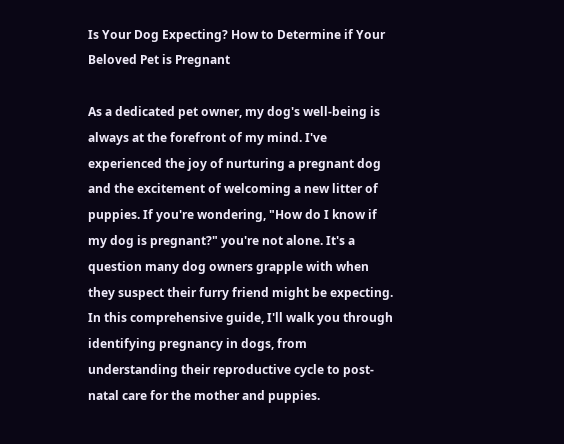Is Your Dog Expecting? How to Determine if Your Beloved Pet is Pregnant

As a dedicated pet owner, my dog's well-being is always at the forefront of my mind. I've experienced the joy of nurturing a pregnant dog and the excitement of welcoming a new litter of puppies. If you're wondering, "How do I know if my dog is pregnant?" you're not alone. It's a question many dog owners grapple with when they suspect their furry friend might be expecting. In this comprehensive guide, I'll walk you through identifying pregnancy in dogs, from understanding their reproductive cycle to post-natal care for the mother and puppies.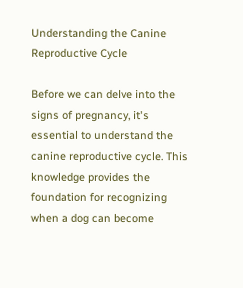Understanding the Canine Reproductive Cycle

Before we can delve into the signs of pregnancy, it's essential to understand the canine reproductive cycle. This knowledge provides the foundation for recognizing when a dog can become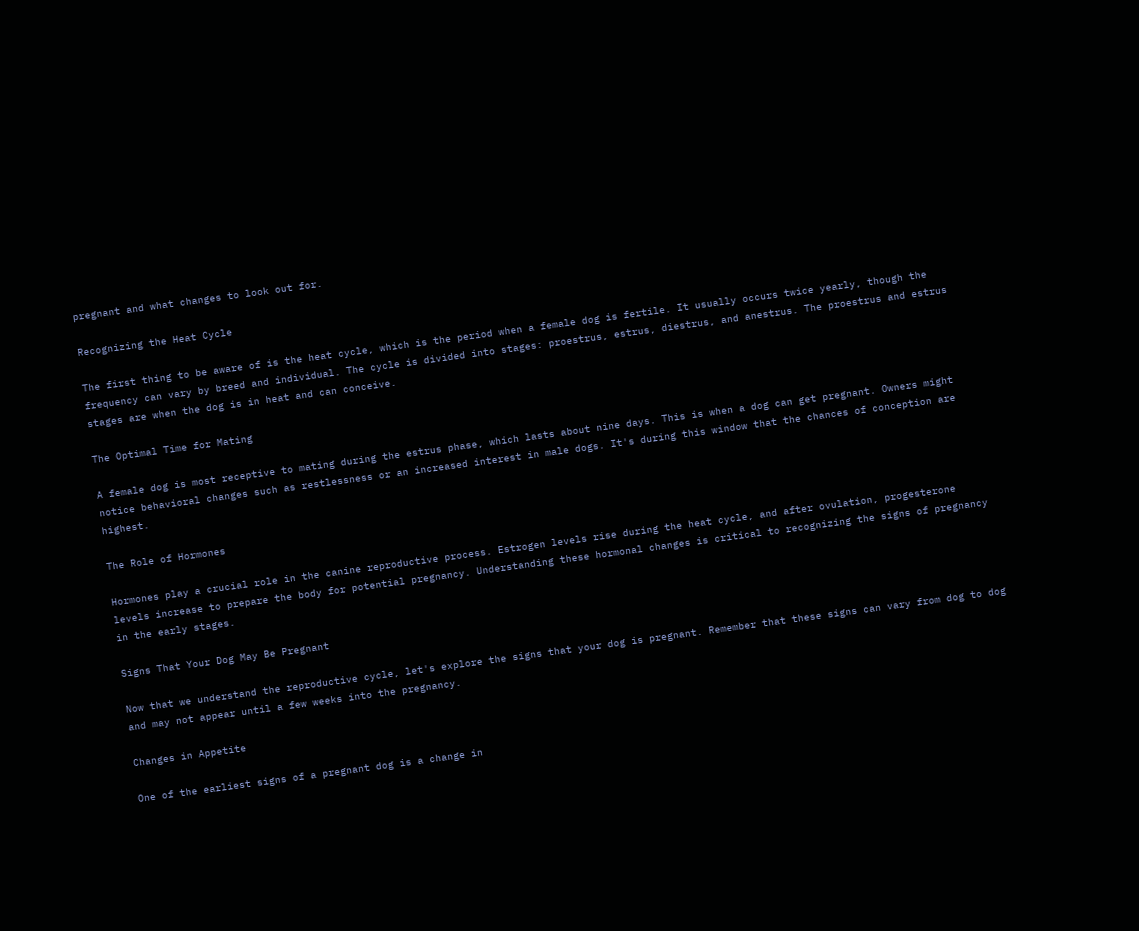pregnant and what changes to look out for.

Recognizing the Heat Cycle

The first thing to be aware of is the heat cycle, which is the period when a female dog is fertile. It usually occurs twice yearly, though the frequency can vary by breed and individual. The cycle is divided into stages: proestrus, estrus, diestrus, and anestrus. The proestrus and estrus stages are when the dog is in heat and can conceive.

The Optimal Time for Mating

A female dog is most receptive to mating during the estrus phase, which lasts about nine days. This is when a dog can get pregnant. Owners might notice behavioral changes such as restlessness or an increased interest in male dogs. It's during this window that the chances of conception are highest.

The Role of Hormones

Hormones play a crucial role in the canine reproductive process. Estrogen levels rise during the heat cycle, and after ovulation, progesterone levels increase to prepare the body for potential pregnancy. Understanding these hormonal changes is critical to recognizing the signs of pregnancy in the early stages.

Signs That Your Dog May Be Pregnant

Now that we understand the reproductive cycle, let's explore the signs that your dog is pregnant. Remember that these signs can vary from dog to dog and may not appear until a few weeks into the pregnancy.

Changes in Appetite

One of the earliest signs of a pregnant dog is a change in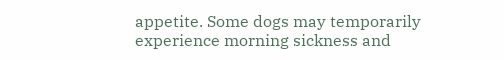appetite. Some dogs may temporarily experience morning sickness and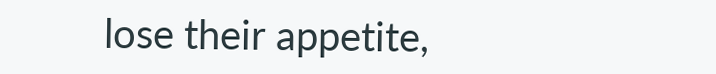lose their appetite,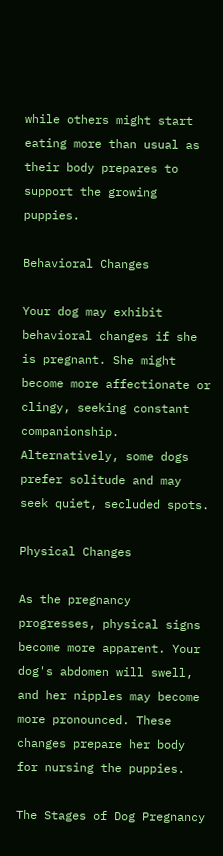while others might start eating more than usual as their body prepares to support the growing puppies.

Behavioral Changes

Your dog may exhibit behavioral changes if she is pregnant. She might become more affectionate or clingy, seeking constant companionship. Alternatively, some dogs prefer solitude and may seek quiet, secluded spots.

Physical Changes

As the pregnancy progresses, physical signs become more apparent. Your dog's abdomen will swell, and her nipples may become more pronounced. These changes prepare her body for nursing the puppies.

The Stages of Dog Pregnancy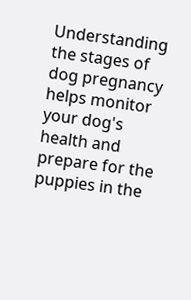Understanding the stages of dog pregnancy helps monitor your dog's health and prepare for the puppies in the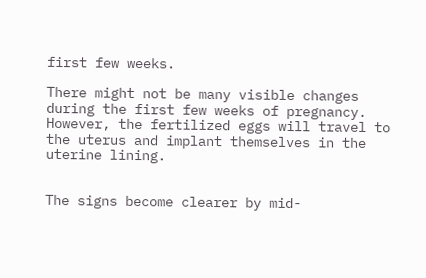first few weeks.

There might not be many visible changes during the first few weeks of pregnancy. However, the fertilized eggs will travel to the uterus and implant themselves in the uterine lining.


The signs become clearer by mid-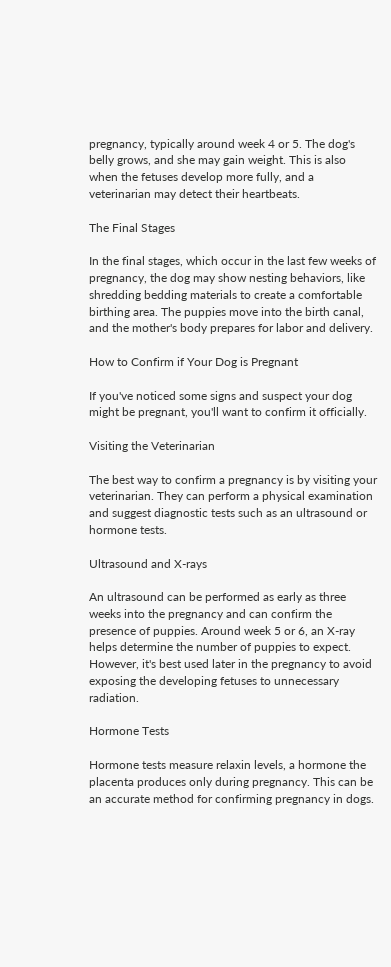pregnancy, typically around week 4 or 5. The dog's belly grows, and she may gain weight. This is also when the fetuses develop more fully, and a veterinarian may detect their heartbeats.

The Final Stages

In the final stages, which occur in the last few weeks of pregnancy, the dog may show nesting behaviors, like shredding bedding materials to create a comfortable birthing area. The puppies move into the birth canal, and the mother's body prepares for labor and delivery.

How to Confirm if Your Dog is Pregnant

If you've noticed some signs and suspect your dog might be pregnant, you'll want to confirm it officially.

Visiting the Veterinarian

The best way to confirm a pregnancy is by visiting your veterinarian. They can perform a physical examination and suggest diagnostic tests such as an ultrasound or hormone tests.

Ultrasound and X-rays

An ultrasound can be performed as early as three weeks into the pregnancy and can confirm the presence of puppies. Around week 5 or 6, an X-ray helps determine the number of puppies to expect. However, it's best used later in the pregnancy to avoid exposing the developing fetuses to unnecessary radiation.

Hormone Tests

Hormone tests measure relaxin levels, a hormone the placenta produces only during pregnancy. This can be an accurate method for confirming pregnancy in dogs.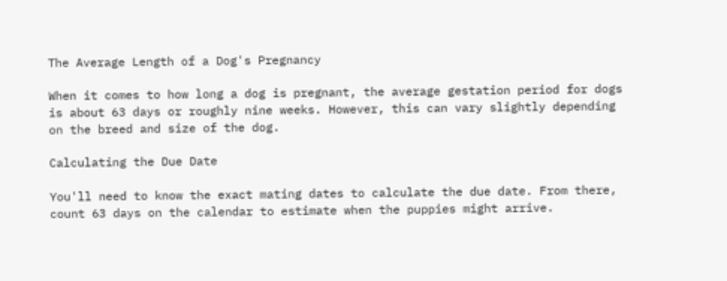The Average Length of a Dog's Pregnancy

When it comes to how long a dog is pregnant, the average gestation period for dogs is about 63 days or roughly nine weeks. However, this can vary slightly depending on the breed and size of the dog.

Calculating the Due Date

You'll need to know the exact mating dates to calculate the due date. From there, count 63 days on the calendar to estimate when the puppies might arrive.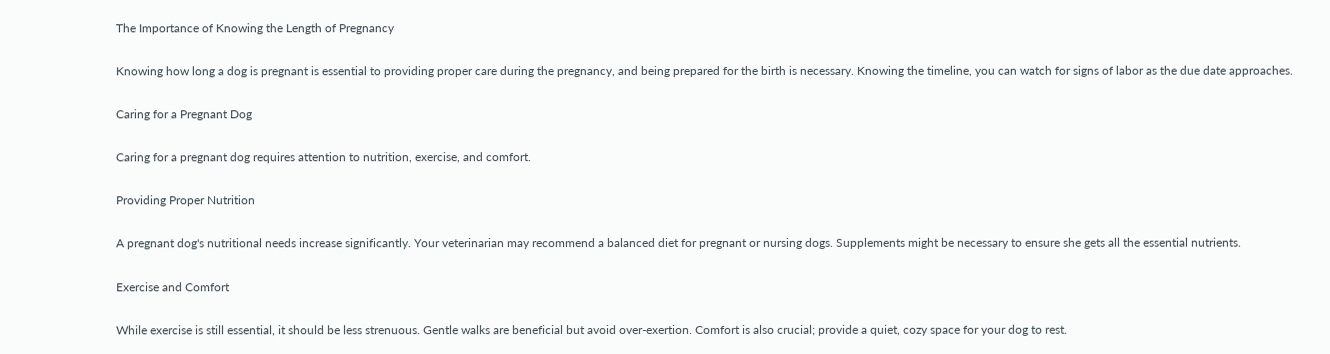The Importance of Knowing the Length of Pregnancy

Knowing how long a dog is pregnant is essential to providing proper care during the pregnancy, and being prepared for the birth is necessary. Knowing the timeline, you can watch for signs of labor as the due date approaches.

Caring for a Pregnant Dog

Caring for a pregnant dog requires attention to nutrition, exercise, and comfort.

Providing Proper Nutrition

A pregnant dog's nutritional needs increase significantly. Your veterinarian may recommend a balanced diet for pregnant or nursing dogs. Supplements might be necessary to ensure she gets all the essential nutrients.

Exercise and Comfort

While exercise is still essential, it should be less strenuous. Gentle walks are beneficial but avoid over-exertion. Comfort is also crucial; provide a quiet, cozy space for your dog to rest.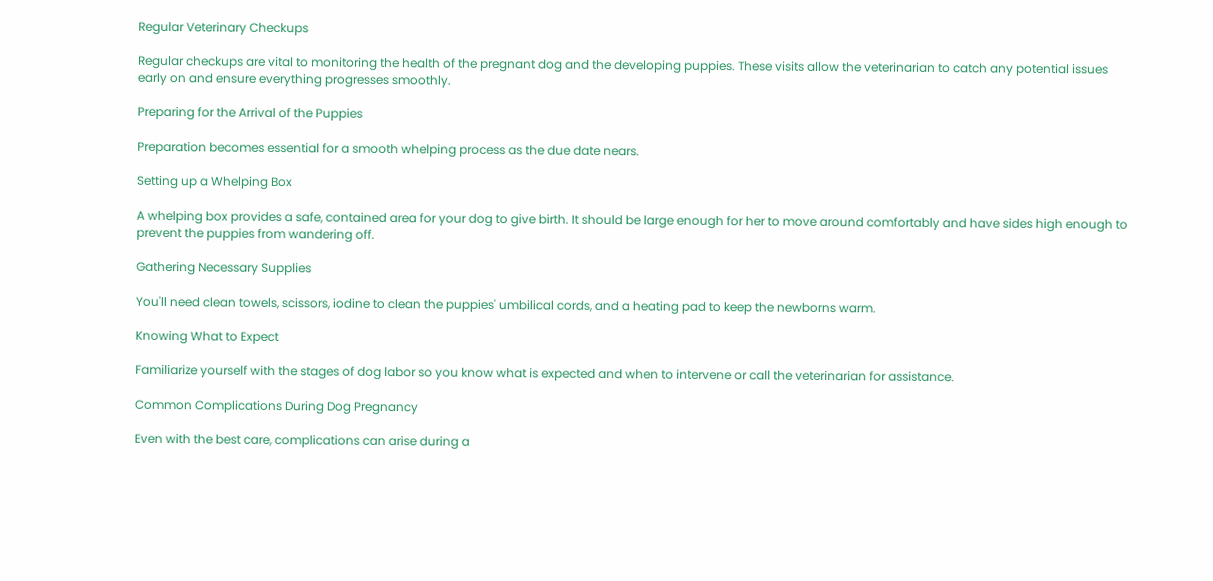Regular Veterinary Checkups

Regular checkups are vital to monitoring the health of the pregnant dog and the developing puppies. These visits allow the veterinarian to catch any potential issues early on and ensure everything progresses smoothly.

Preparing for the Arrival of the Puppies

Preparation becomes essential for a smooth whelping process as the due date nears.

Setting up a Whelping Box

A whelping box provides a safe, contained area for your dog to give birth. It should be large enough for her to move around comfortably and have sides high enough to prevent the puppies from wandering off.

Gathering Necessary Supplies

You'll need clean towels, scissors, iodine to clean the puppies' umbilical cords, and a heating pad to keep the newborns warm.

Knowing What to Expect

Familiarize yourself with the stages of dog labor so you know what is expected and when to intervene or call the veterinarian for assistance.

Common Complications During Dog Pregnancy

Even with the best care, complications can arise during a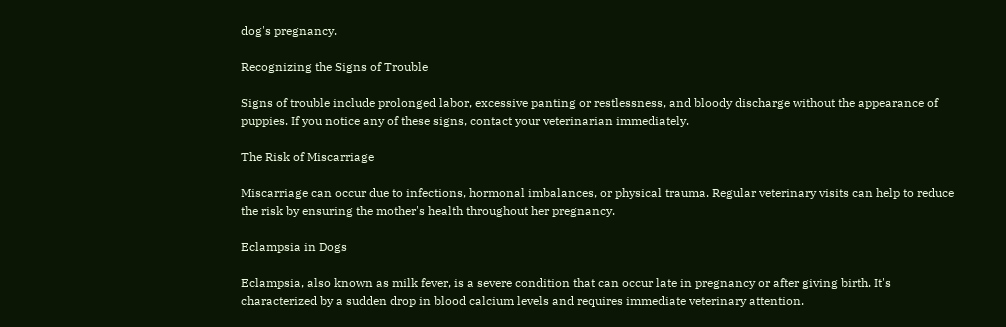dog's pregnancy.

Recognizing the Signs of Trouble

Signs of trouble include prolonged labor, excessive panting or restlessness, and bloody discharge without the appearance of puppies. If you notice any of these signs, contact your veterinarian immediately.

The Risk of Miscarriage

Miscarriage can occur due to infections, hormonal imbalances, or physical trauma. Regular veterinary visits can help to reduce the risk by ensuring the mother's health throughout her pregnancy.

Eclampsia in Dogs

Eclampsia, also known as milk fever, is a severe condition that can occur late in pregnancy or after giving birth. It's characterized by a sudden drop in blood calcium levels and requires immediate veterinary attention.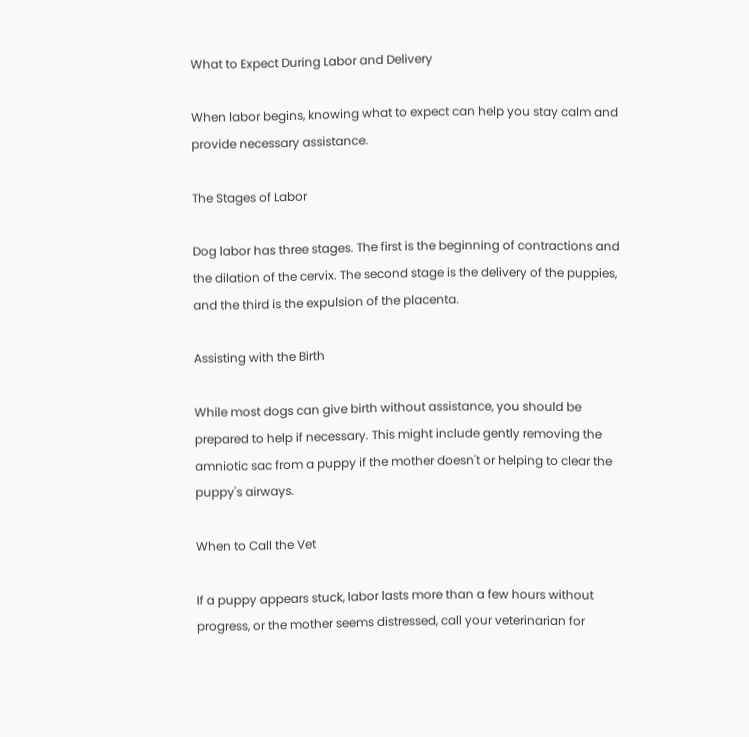What to Expect During Labor and Delivery

When labor begins, knowing what to expect can help you stay calm and provide necessary assistance.

The Stages of Labor

Dog labor has three stages. The first is the beginning of contractions and the dilation of the cervix. The second stage is the delivery of the puppies, and the third is the expulsion of the placenta.

Assisting with the Birth

While most dogs can give birth without assistance, you should be prepared to help if necessary. This might include gently removing the amniotic sac from a puppy if the mother doesn't or helping to clear the puppy's airways.

When to Call the Vet

If a puppy appears stuck, labor lasts more than a few hours without progress, or the mother seems distressed, call your veterinarian for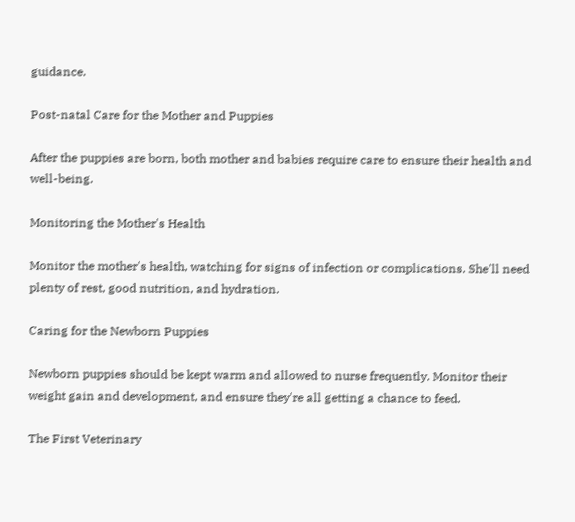guidance.

Post-natal Care for the Mother and Puppies

After the puppies are born, both mother and babies require care to ensure their health and well-being.

Monitoring the Mother's Health

Monitor the mother's health, watching for signs of infection or complications. She'll need plenty of rest, good nutrition, and hydration.

Caring for the Newborn Puppies

Newborn puppies should be kept warm and allowed to nurse frequently. Monitor their weight gain and development, and ensure they're all getting a chance to feed.

The First Veterinary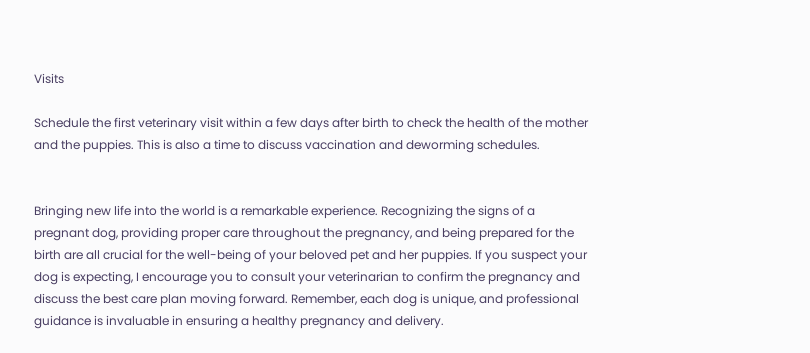Visits

Schedule the first veterinary visit within a few days after birth to check the health of the mother and the puppies. This is also a time to discuss vaccination and deworming schedules.


Bringing new life into the world is a remarkable experience. Recognizing the signs of a pregnant dog, providing proper care throughout the pregnancy, and being prepared for the birth are all crucial for the well-being of your beloved pet and her puppies. If you suspect your dog is expecting, I encourage you to consult your veterinarian to confirm the pregnancy and discuss the best care plan moving forward. Remember, each dog is unique, and professional guidance is invaluable in ensuring a healthy pregnancy and delivery.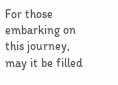For those embarking on this journey, may it be filled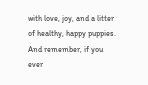with love, joy, and a litter of healthy, happy puppies. And remember, if you ever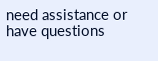need assistance or have questions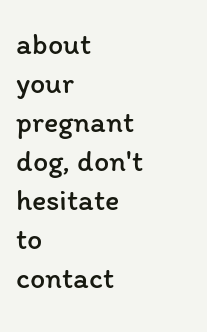about your pregnant dog, don't hesitate to contact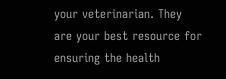your veterinarian. They are your best resource for ensuring the health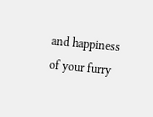and happiness of your furry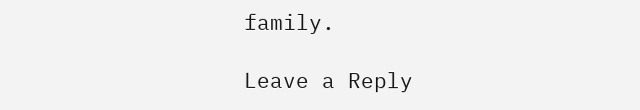family.

Leave a Reply